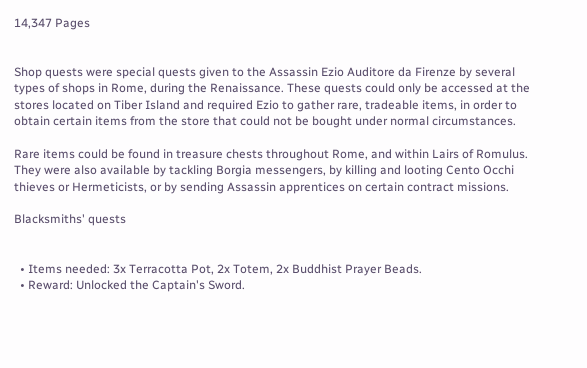14,347 Pages


Shop quests were special quests given to the Assassin Ezio Auditore da Firenze by several types of shops in Rome, during the Renaissance. These quests could only be accessed at the stores located on Tiber Island and required Ezio to gather rare, tradeable items, in order to obtain certain items from the store that could not be bought under normal circumstances.

Rare items could be found in treasure chests throughout Rome, and within Lairs of Romulus. They were also available by tackling Borgia messengers, by killing and looting Cento Occhi thieves or Hermeticists, or by sending Assassin apprentices on certain contract missions.

Blacksmiths' quests


  • Items needed: 3x Terracotta Pot, 2x Totem, 2x Buddhist Prayer Beads.
  • Reward: Unlocked the Captain's Sword.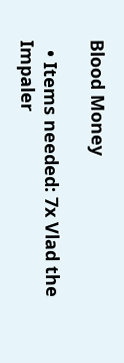Blood Money

  • Items needed: 7x Vlad the Impaler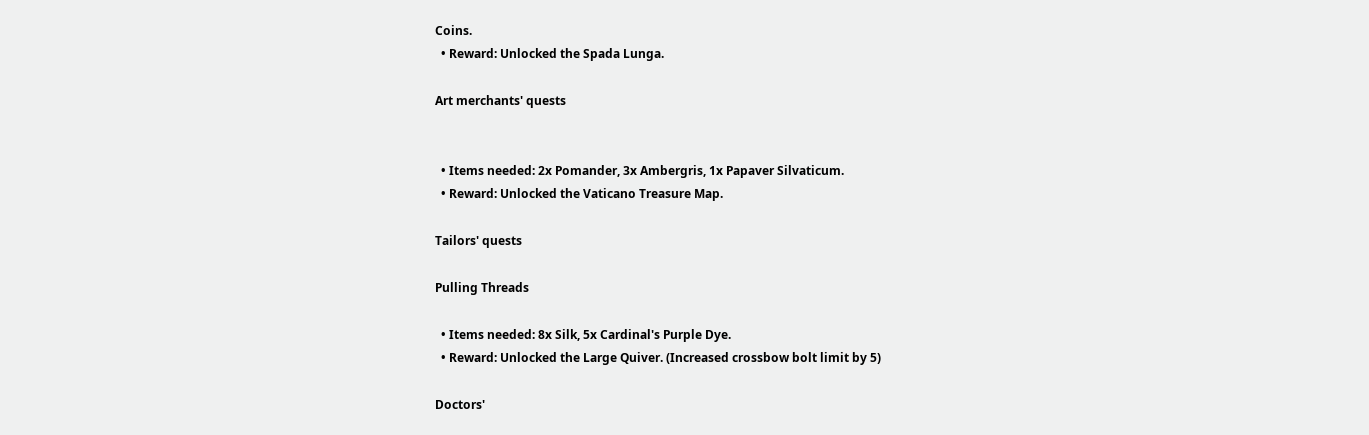Coins.
  • Reward: Unlocked the Spada Lunga.

Art merchants' quests


  • Items needed: 2x Pomander, 3x Ambergris, 1x Papaver Silvaticum.
  • Reward: Unlocked the Vaticano Treasure Map.

Tailors' quests

Pulling Threads

  • Items needed: 8x Silk, 5x Cardinal's Purple Dye.
  • Reward: Unlocked the Large Quiver. (Increased crossbow bolt limit by 5)

Doctors'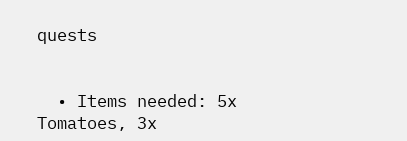quests


  • Items needed: 5x Tomatoes, 3x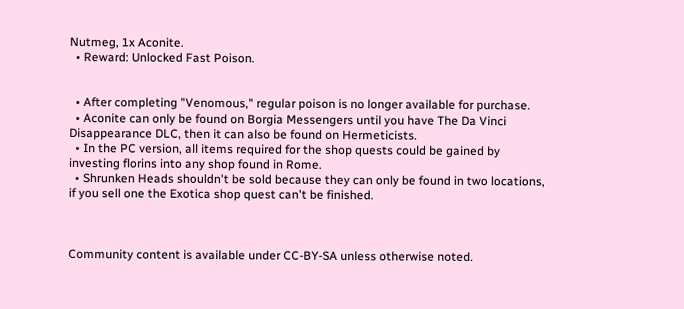Nutmeg, 1x Aconite.
  • Reward: Unlocked Fast Poison.


  • After completing "Venomous," regular poison is no longer available for purchase.
  • Aconite can only be found on Borgia Messengers until you have The Da Vinci Disappearance DLC, then it can also be found on Hermeticists.
  • In the PC version, all items required for the shop quests could be gained by investing florins into any shop found in Rome.
  • Shrunken Heads shouldn't be sold because they can only be found in two locations, if you sell one the Exotica shop quest can't be finished.



Community content is available under CC-BY-SA unless otherwise noted.